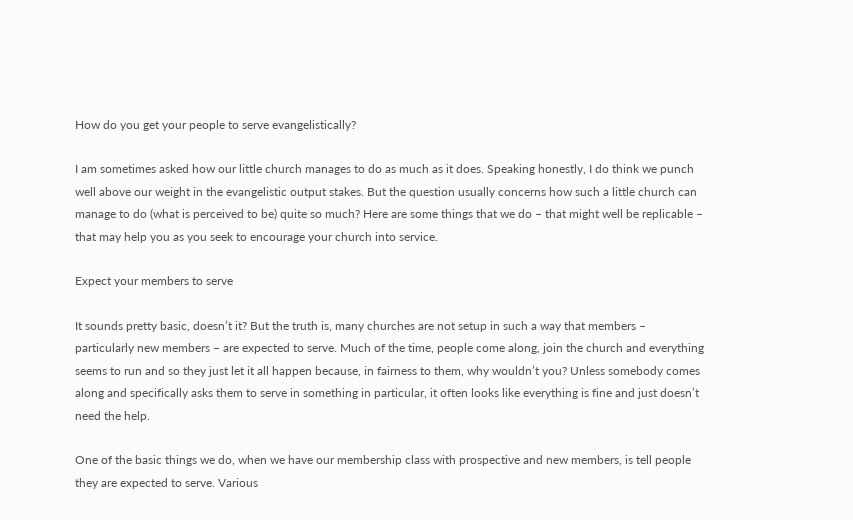How do you get your people to serve evangelistically?

I am sometimes asked how our little church manages to do as much as it does. Speaking honestly, I do think we punch well above our weight in the evangelistic output stakes. But the question usually concerns how such a little church can manage to do (what is perceived to be) quite so much? Here are some things that we do – that might well be replicable – that may help you as you seek to encourage your church into service.

Expect your members to serve

It sounds pretty basic, doesn’t it? But the truth is, many churches are not setup in such a way that members – particularly new members – are expected to serve. Much of the time, people come along, join the church and everything seems to run and so they just let it all happen because, in fairness to them, why wouldn’t you? Unless somebody comes along and specifically asks them to serve in something in particular, it often looks like everything is fine and just doesn’t need the help.

One of the basic things we do, when we have our membership class with prospective and new members, is tell people they are expected to serve. Various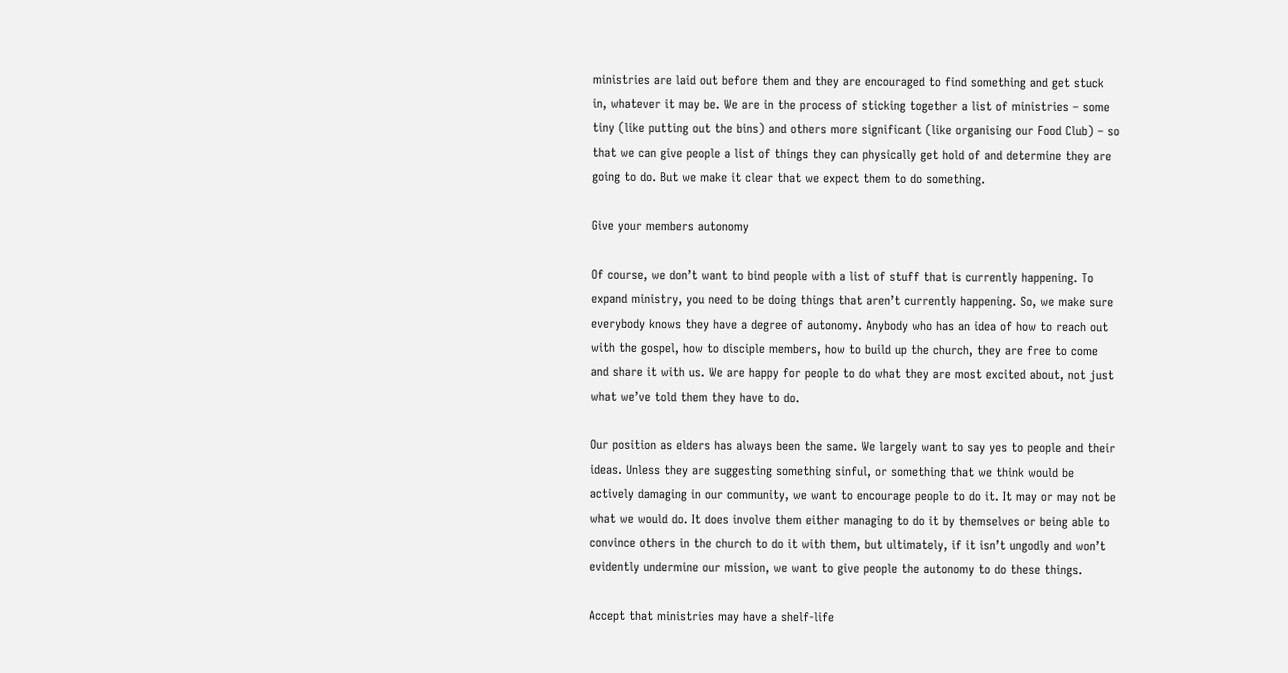ministries are laid out before them and they are encouraged to find something and get stuck in, whatever it may be. We are in the process of sticking together a list of ministries – some tiny (like putting out the bins) and others more significant (like organising our Food Club) – so that we can give people a list of things they can physically get hold of and determine they are going to do. But we make it clear that we expect them to do something.

Give your members autonomy

Of course, we don’t want to bind people with a list of stuff that is currently happening. To expand ministry, you need to be doing things that aren’t currently happening. So, we make sure everybody knows they have a degree of autonomy. Anybody who has an idea of how to reach out with the gospel, how to disciple members, how to build up the church, they are free to come and share it with us. We are happy for people to do what they are most excited about, not just what we’ve told them they have to do.

Our position as elders has always been the same. We largely want to say yes to people and their ideas. Unless they are suggesting something sinful, or something that we think would be actively damaging in our community, we want to encourage people to do it. It may or may not be what we would do. It does involve them either managing to do it by themselves or being able to convince others in the church to do it with them, but ultimately, if it isn’t ungodly and won’t evidently undermine our mission, we want to give people the autonomy to do these things.

Accept that ministries may have a shelf-life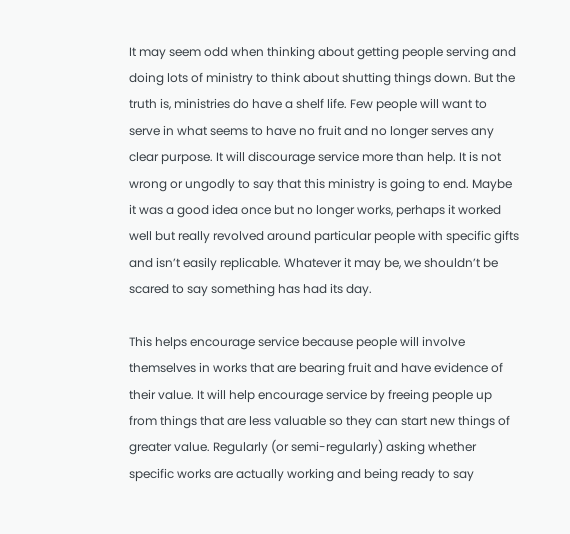It may seem odd when thinking about getting people serving and doing lots of ministry to think about shutting things down. But the truth is, ministries do have a shelf life. Few people will want to serve in what seems to have no fruit and no longer serves any clear purpose. It will discourage service more than help. It is not wrong or ungodly to say that this ministry is going to end. Maybe it was a good idea once but no longer works, perhaps it worked well but really revolved around particular people with specific gifts and isn’t easily replicable. Whatever it may be, we shouldn’t be scared to say something has had its day.

This helps encourage service because people will involve themselves in works that are bearing fruit and have evidence of their value. It will help encourage service by freeing people up from things that are less valuable so they can start new things of greater value. Regularly (or semi-regularly) asking whether specific works are actually working and being ready to say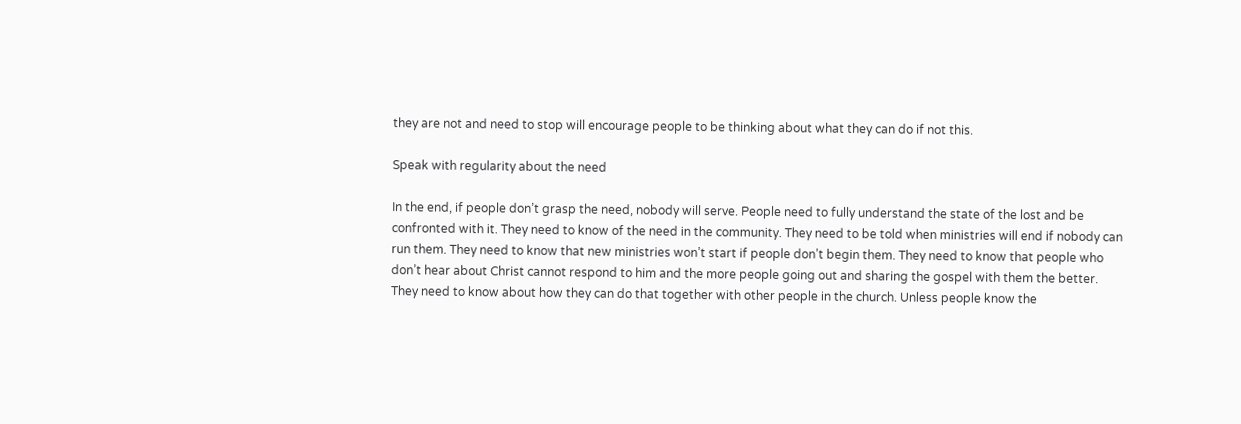they are not and need to stop will encourage people to be thinking about what they can do if not this.

Speak with regularity about the need

In the end, if people don’t grasp the need, nobody will serve. People need to fully understand the state of the lost and be confronted with it. They need to know of the need in the community. They need to be told when ministries will end if nobody can run them. They need to know that new ministries won’t start if people don’t begin them. They need to know that people who don’t hear about Christ cannot respond to him and the more people going out and sharing the gospel with them the better. They need to know about how they can do that together with other people in the church. Unless people know the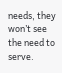needs, they won’t see the need to serve.